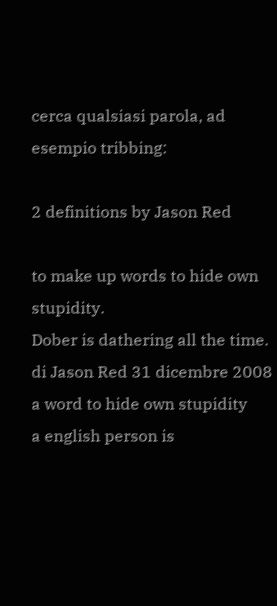cerca qualsiasi parola, ad esempio tribbing:

2 definitions by Jason Red

to make up words to hide own stupidity.
Dober is dathering all the time.
di Jason Red 31 dicembre 2008
a word to hide own stupidity
a english person is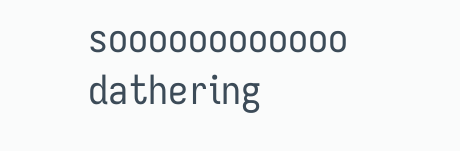soooooooooooo dathering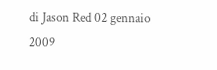di Jason Red 02 gennaio 2009